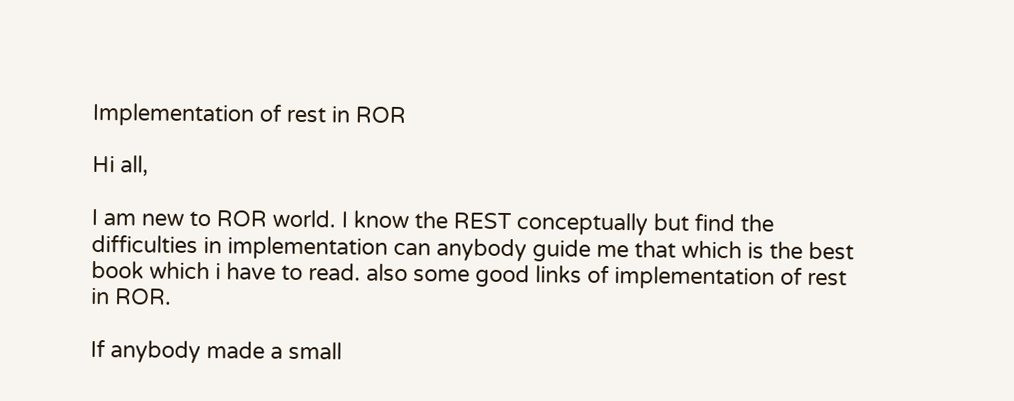Implementation of rest in ROR

Hi all,

I am new to ROR world. I know the REST conceptually but find the difficulties in implementation can anybody guide me that which is the best book which i have to read. also some good links of implementation of rest in ROR.

If anybody made a small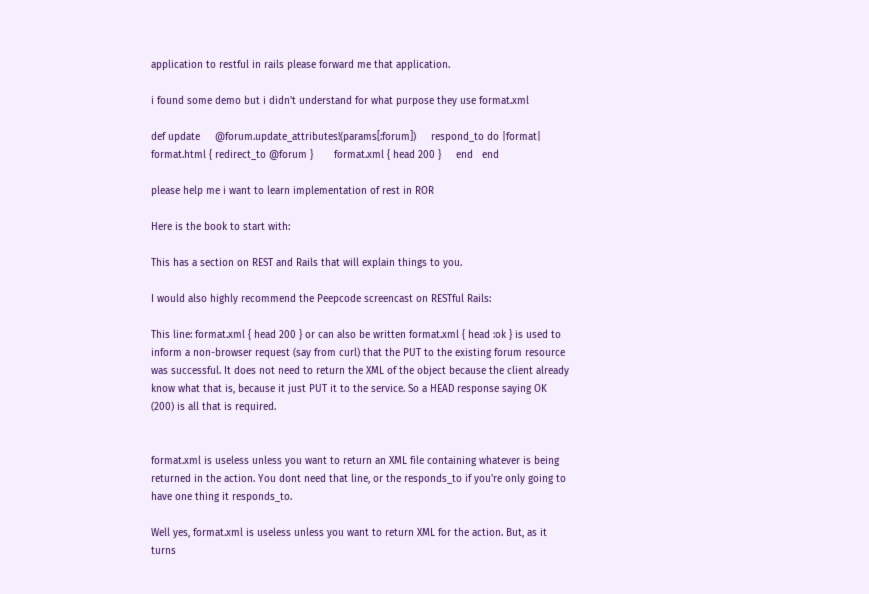application to restful in rails please forward me that application.

i found some demo but i didn't understand for what purpose they use format.xml

def update     @forum.update_attributes!(params[:forum])     respond_to do |format|       format.html { redirect_to @forum }       format.xml { head 200 }     end   end

please help me i want to learn implementation of rest in ROR

Here is the book to start with:

This has a section on REST and Rails that will explain things to you.

I would also highly recommend the Peepcode screencast on RESTful Rails:

This line: format.xml { head 200 } or can also be written format.xml { head :ok } is used to inform a non-browser request (say from curl) that the PUT to the existing forum resource was successful. It does not need to return the XML of the object because the client already know what that is, because it just PUT it to the service. So a HEAD response saying OK (200) is all that is required.


format.xml is useless unless you want to return an XML file containing whatever is being returned in the action. You dont need that line, or the responds_to if you're only going to have one thing it responds_to.

Well yes, format.xml is useless unless you want to return XML for the action. But, as it turns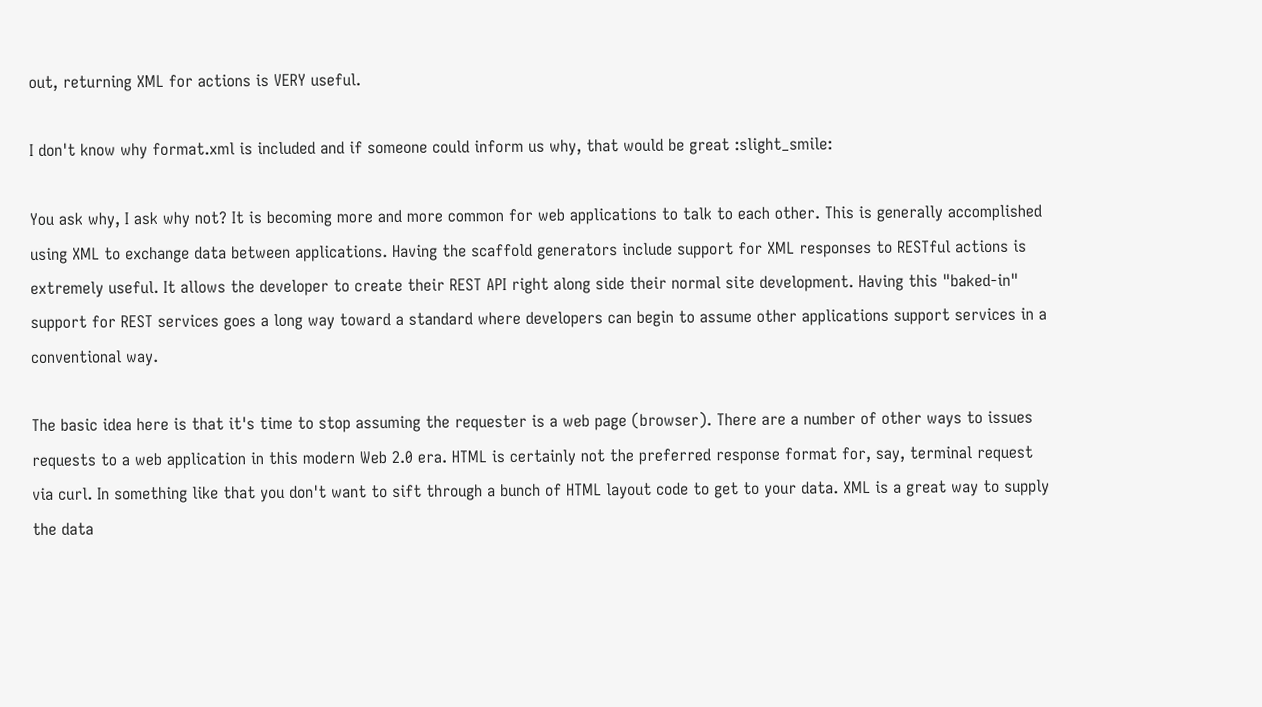out, returning XML for actions is VERY useful.

I don't know why format.xml is included and if someone could inform us why, that would be great :slight_smile:

You ask why, I ask why not? It is becoming more and more common for web applications to talk to each other. This is generally accomplished using XML to exchange data between applications. Having the scaffold generators include support for XML responses to RESTful actions is extremely useful. It allows the developer to create their REST API right along side their normal site development. Having this "baked-in" support for REST services goes a long way toward a standard where developers can begin to assume other applications support services in a conventional way.

The basic idea here is that it's time to stop assuming the requester is a web page (browser). There are a number of other ways to issues requests to a web application in this modern Web 2.0 era. HTML is certainly not the preferred response format for, say, terminal request via curl. In something like that you don't want to sift through a bunch of HTML layout code to get to your data. XML is a great way to supply the data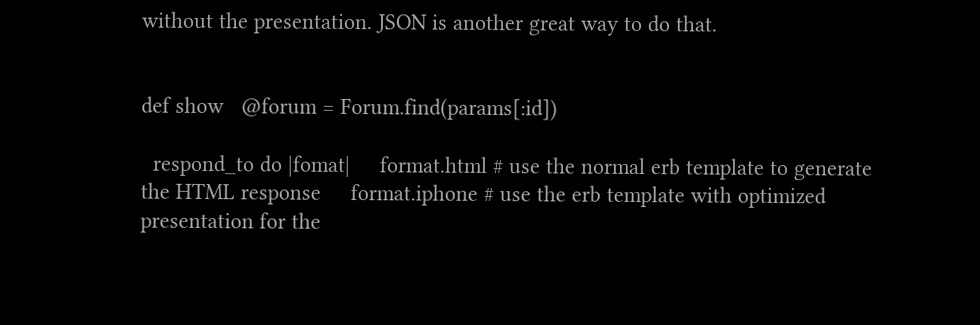without the presentation. JSON is another great way to do that.


def show   @forum = Forum.find(params[:id])

  respond_to do |fomat|     format.html # use the normal erb template to generate the HTML response     format.iphone # use the erb template with optimized presentation for the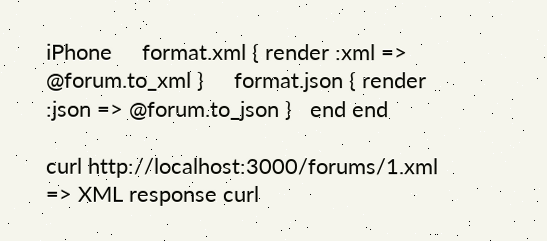iPhone     format.xml { render :xml => @forum.to_xml }     format.json { render :json => @forum.to_json }   end end

curl http://localhost:3000/forums/1.xml => XML response curl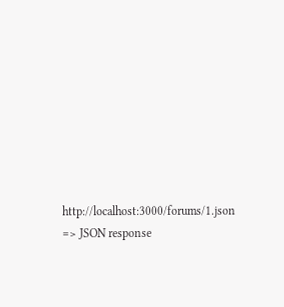http://localhost:3000/forums/1.json => JSON response